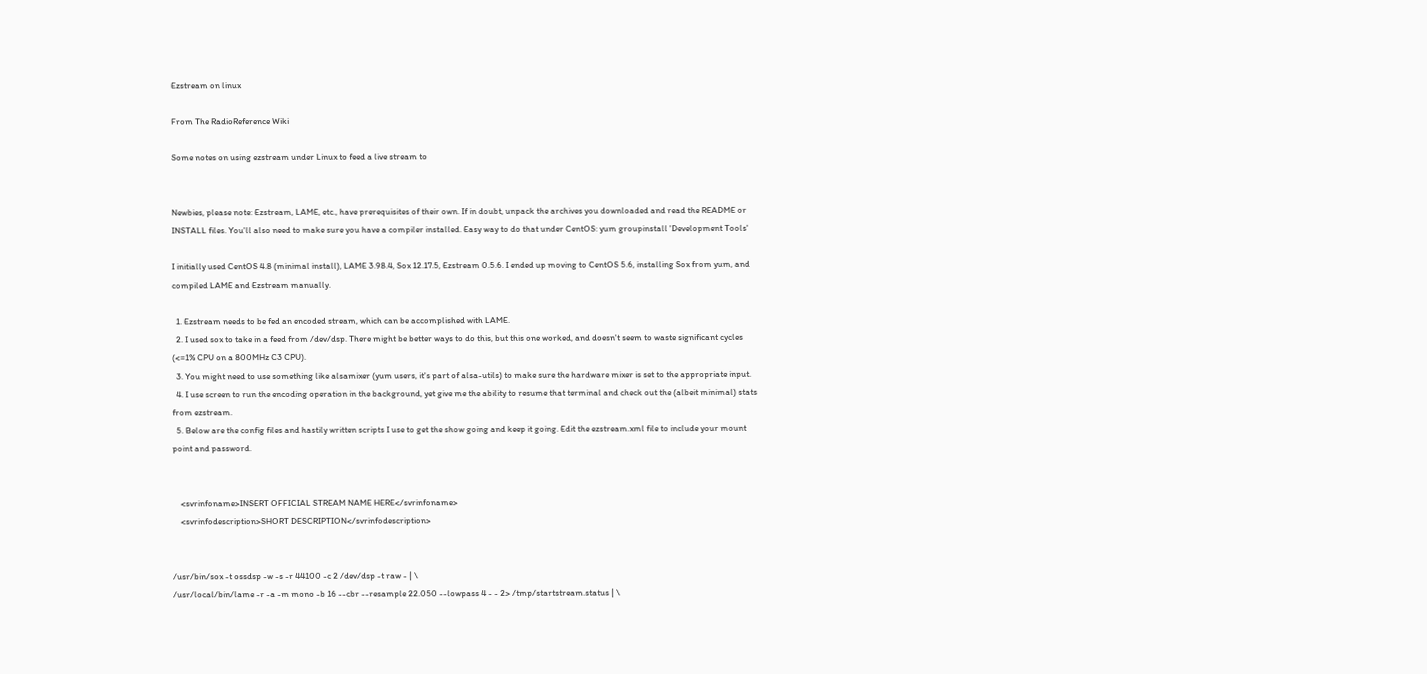Ezstream on linux

From The RadioReference Wiki

Some notes on using ezstream under Linux to feed a live stream to


Newbies, please note: Ezstream, LAME, etc., have prerequisites of their own. If in doubt, unpack the archives you downloaded and read the README or INSTALL files. You'll also need to make sure you have a compiler installed. Easy way to do that under CentOS: yum groupinstall 'Development Tools'

I initially used CentOS 4.8 (minimal install), LAME 3.98.4, Sox 12.17.5, Ezstream 0.5.6. I ended up moving to CentOS 5.6, installing Sox from yum, and compiled LAME and Ezstream manually.

  1. Ezstream needs to be fed an encoded stream, which can be accomplished with LAME.
  2. I used sox to take in a feed from /dev/dsp. There might be better ways to do this, but this one worked, and doesn't seem to waste significant cycles (<=1% CPU on a 800MHz C3 CPU).
  3. You might need to use something like alsamixer (yum users, it's part of alsa-utils) to make sure the hardware mixer is set to the appropriate input.
  4. I use screen to run the encoding operation in the background, yet give me the ability to resume that terminal and check out the (albeit minimal) stats from ezstream.
  5. Below are the config files and hastily written scripts I use to get the show going and keep it going. Edit the ezstream.xml file to include your mount point and password.


    <svrinfoname>INSERT OFFICIAL STREAM NAME HERE</svrinfoname>
    <svrinfodescription>SHORT DESCRIPTION</svrinfodescription>


/usr/bin/sox -t ossdsp -w -s -r 44100 -c 2 /dev/dsp -t raw - | \
/usr/local/bin/lame -r -a -m mono -b 16 --cbr --resample 22.050 --lowpass 4 - - 2> /tmp/startstream.status | \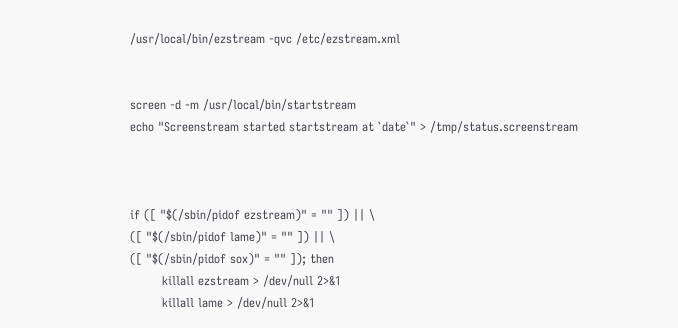/usr/local/bin/ezstream -qvc /etc/ezstream.xml


screen -d -m /usr/local/bin/startstream
echo "Screenstream started startstream at `date`" > /tmp/status.screenstream



if ([ "$(/sbin/pidof ezstream)" = "" ]) || \
([ "$(/sbin/pidof lame)" = "" ]) || \
([ "$(/sbin/pidof sox)" = "" ]); then
        killall ezstream > /dev/null 2>&1
        killall lame > /dev/null 2>&1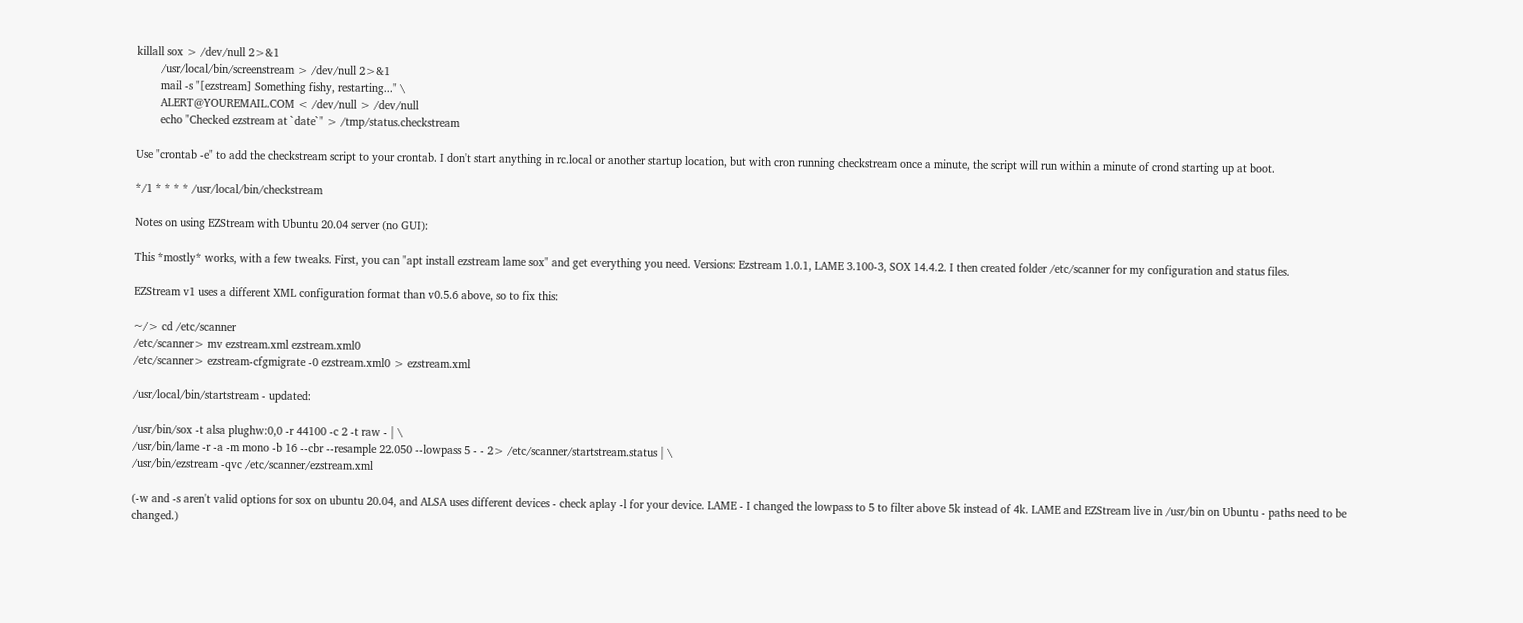killall sox > /dev/null 2>&1
        /usr/local/bin/screenstream > /dev/null 2>&1
        mail -s "[ezstream] Something fishy, restarting..." \
        ALERT@YOUREMAIL.COM < /dev/null > /dev/null
        echo "Checked ezstream at `date`" > /tmp/status.checkstream

Use "crontab -e" to add the checkstream script to your crontab. I don't start anything in rc.local or another startup location, but with cron running checkstream once a minute, the script will run within a minute of crond starting up at boot.

*/1 * * * * /usr/local/bin/checkstream

Notes on using EZStream with Ubuntu 20.04 server (no GUI):

This *mostly* works, with a few tweaks. First, you can "apt install ezstream lame sox" and get everything you need. Versions: Ezstream 1.0.1, LAME 3.100-3, SOX 14.4.2. I then created folder /etc/scanner for my configuration and status files.

EZStream v1 uses a different XML configuration format than v0.5.6 above, so to fix this:

~/> cd /etc/scanner
/etc/scanner> mv ezstream.xml ezstream.xml0
/etc/scanner> ezstream-cfgmigrate -0 ezstream.xml0 > ezstream.xml

/usr/local/bin/startstream - updated:

/usr/bin/sox -t alsa plughw:0,0 -r 44100 -c 2 -t raw - | \
/usr/bin/lame -r -a -m mono -b 16 --cbr --resample 22.050 --lowpass 5 - - 2> /etc/scanner/startstream.status | \
/usr/bin/ezstream -qvc /etc/scanner/ezstream.xml

(-w and -s aren't valid options for sox on ubuntu 20.04, and ALSA uses different devices - check aplay -l for your device. LAME - I changed the lowpass to 5 to filter above 5k instead of 4k. LAME and EZStream live in /usr/bin on Ubuntu - paths need to be changed.)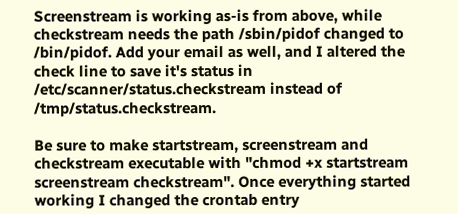Screenstream is working as-is from above, while checkstream needs the path /sbin/pidof changed to /bin/pidof. Add your email as well, and I altered the check line to save it's status in /etc/scanner/status.checkstream instead of /tmp/status.checkstream.

Be sure to make startstream, screenstream and checkstream executable with "chmod +x startstream screenstream checkstream". Once everything started working I changed the crontab entry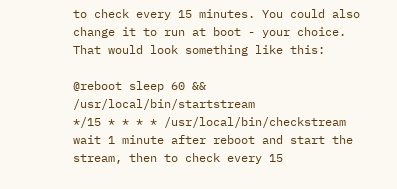to check every 15 minutes. You could also change it to run at boot - your choice. That would look something like this:

@reboot sleep 60 && /usr/local/bin/startstream
*/15 * * * * /usr/local/bin/checkstream wait 1 minute after reboot and start the stream, then to check every 15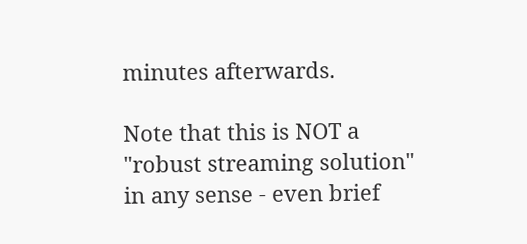minutes afterwards.

Note that this is NOT a "robust streaming solution" in any sense - even brief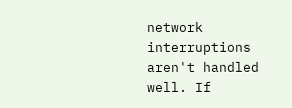network interruptions aren't handled well. If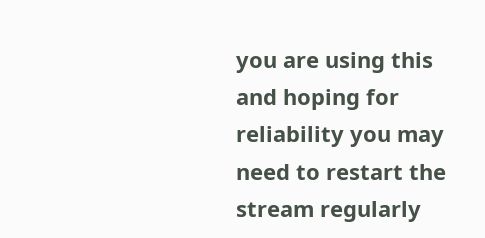you are using this and hoping for reliability you may need to restart the stream regularly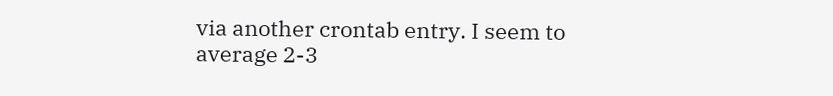via another crontab entry. I seem to average 2-3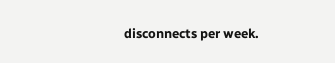disconnects per week.